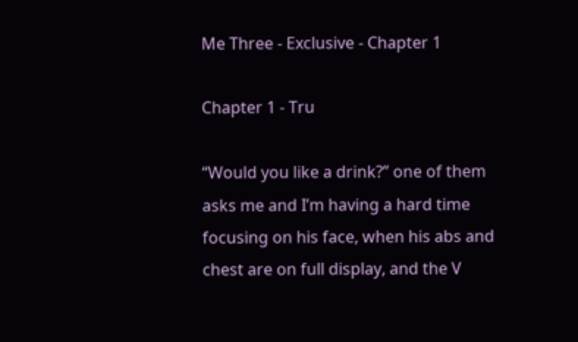Me Three - Exclusive - Chapter 1

Chapter 1 - Tru

“Would you like a drink?” one of them asks me and I’m having a hard time focusing on his face, when his abs and chest are on full display, and the V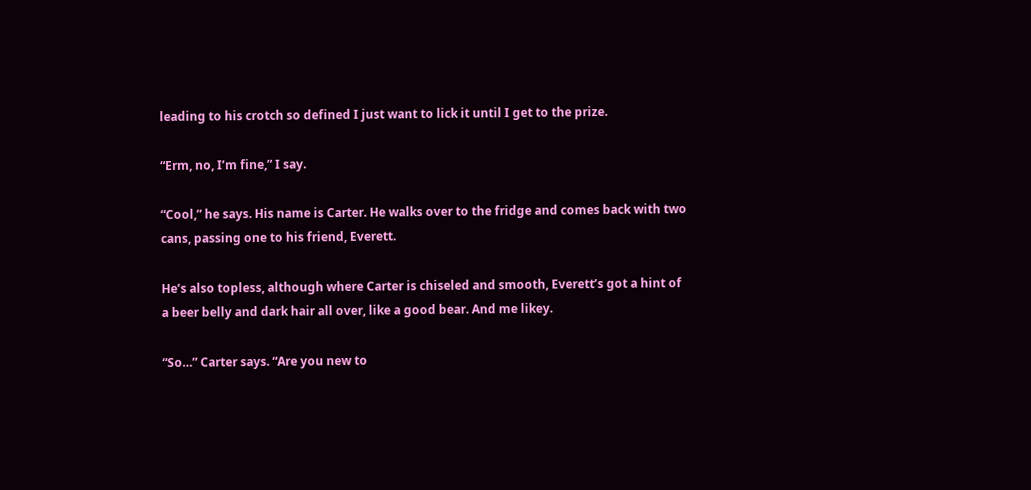leading to his crotch so defined I just want to lick it until I get to the prize.

“Erm, no, I’m fine,” I say.

“Cool,” he says. His name is Carter. He walks over to the fridge and comes back with two cans, passing one to his friend, Everett.

He’s also topless, although where Carter is chiseled and smooth, Everett’s got a hint of a beer belly and dark hair all over, like a good bear. And me likey.

“So…” Carter says. “Are you new to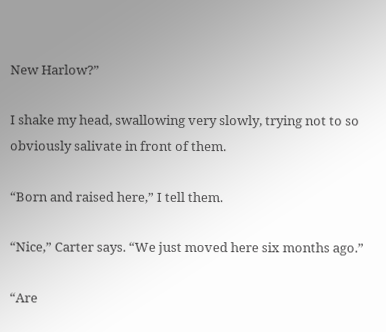New Harlow?”

I shake my head, swallowing very slowly, trying not to so obviously salivate in front of them.

“Born and raised here,” I tell them.

“Nice,” Carter says. “We just moved here six months ago.”

“Are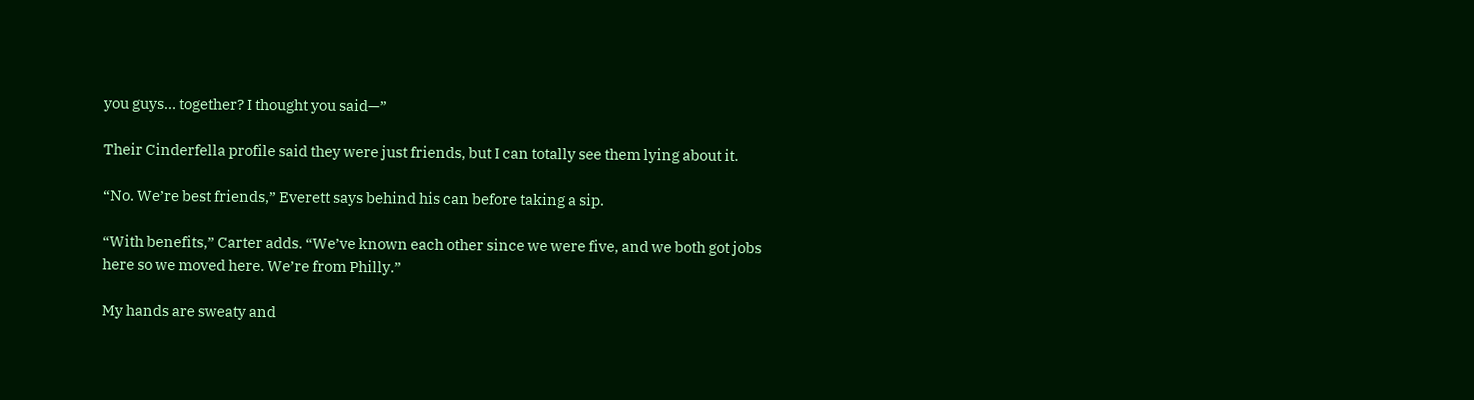you guys… together? I thought you said—”

Their Cinderfella profile said they were just friends, but I can totally see them lying about it.

“No. We’re best friends,” Everett says behind his can before taking a sip.

“With benefits,” Carter adds. “We’ve known each other since we were five, and we both got jobs here so we moved here. We’re from Philly.”

My hands are sweaty and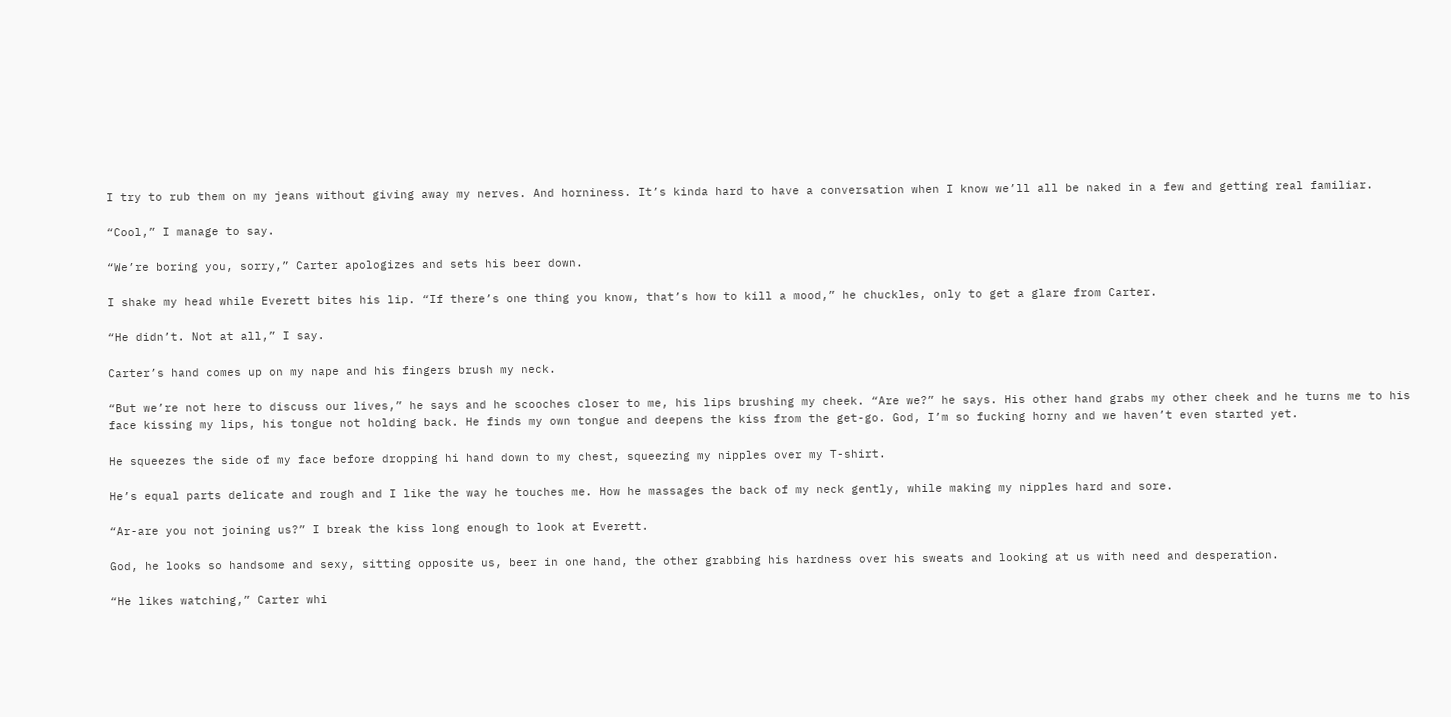I try to rub them on my jeans without giving away my nerves. And horniness. It’s kinda hard to have a conversation when I know we’ll all be naked in a few and getting real familiar.

“Cool,” I manage to say.

“We’re boring you, sorry,” Carter apologizes and sets his beer down.

I shake my head while Everett bites his lip. “If there’s one thing you know, that’s how to kill a mood,” he chuckles, only to get a glare from Carter.

“He didn’t. Not at all,” I say.

Carter’s hand comes up on my nape and his fingers brush my neck.

“But we’re not here to discuss our lives,” he says and he scooches closer to me, his lips brushing my cheek. “Are we?” he says. His other hand grabs my other cheek and he turns me to his face kissing my lips, his tongue not holding back. He finds my own tongue and deepens the kiss from the get-go. God, I’m so fucking horny and we haven’t even started yet.

He squeezes the side of my face before dropping hi hand down to my chest, squeezing my nipples over my T-shirt.

He’s equal parts delicate and rough and I like the way he touches me. How he massages the back of my neck gently, while making my nipples hard and sore.

“Ar-are you not joining us?” I break the kiss long enough to look at Everett.

God, he looks so handsome and sexy, sitting opposite us, beer in one hand, the other grabbing his hardness over his sweats and looking at us with need and desperation.

“He likes watching,” Carter whi